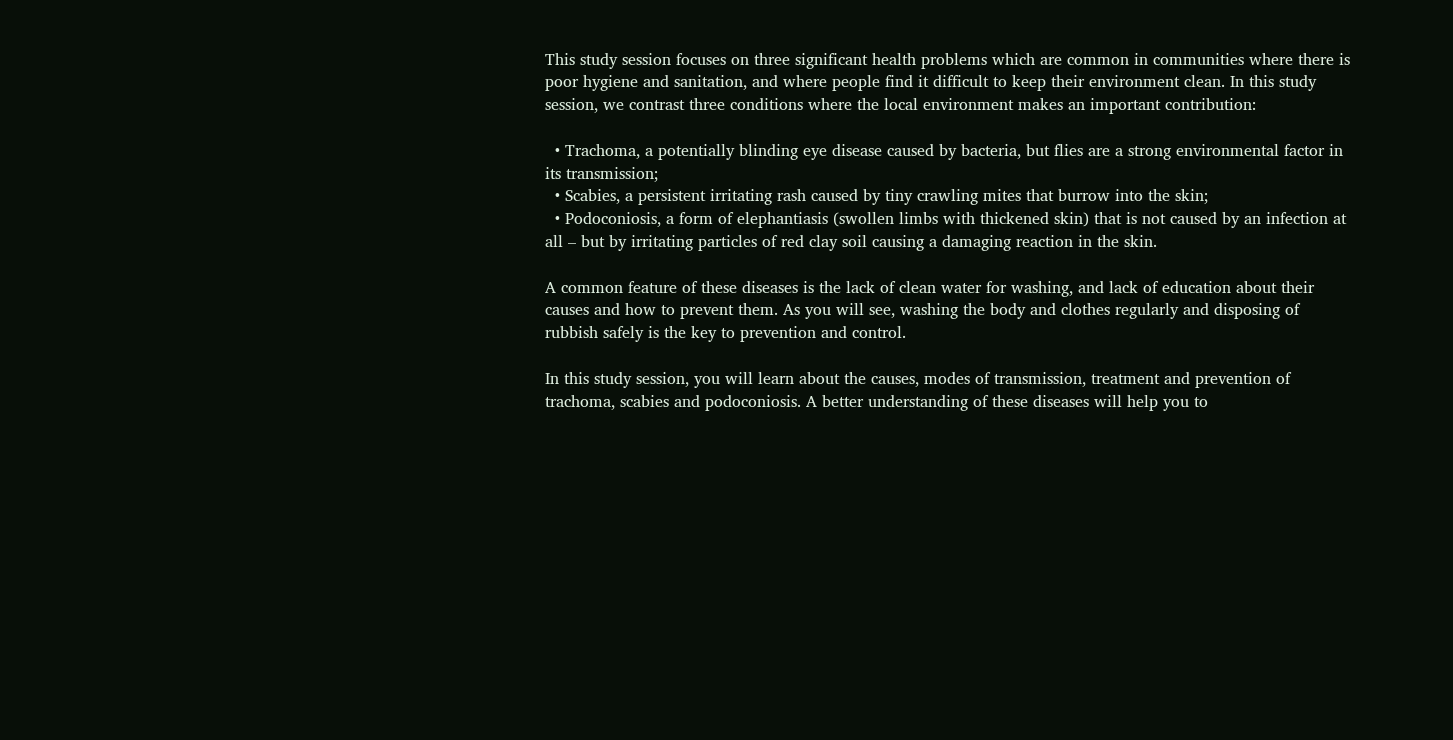This study session focuses on three significant health problems which are common in communities where there is poor hygiene and sanitation, and where people find it difficult to keep their environment clean. In this study session, we contrast three conditions where the local environment makes an important contribution:

  • Trachoma, a potentially blinding eye disease caused by bacteria, but flies are a strong environmental factor in its transmission;
  • Scabies, a persistent irritating rash caused by tiny crawling mites that burrow into the skin;
  • Podoconiosis, a form of elephantiasis (swollen limbs with thickened skin) that is not caused by an infection at all – but by irritating particles of red clay soil causing a damaging reaction in the skin.

A common feature of these diseases is the lack of clean water for washing, and lack of education about their causes and how to prevent them. As you will see, washing the body and clothes regularly and disposing of rubbish safely is the key to prevention and control.

In this study session, you will learn about the causes, modes of transmission, treatment and prevention of trachoma, scabies and podoconiosis. A better understanding of these diseases will help you to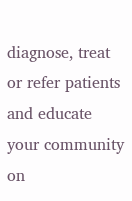diagnose, treat or refer patients and educate your community on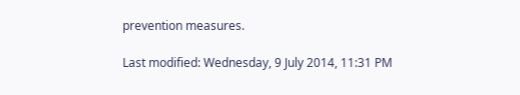prevention measures.

Last modified: Wednesday, 9 July 2014, 11:31 PM